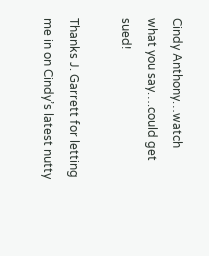Cindy Anthony…watch what you say….could get sued!

Thanks J. Garrett for letting me in on Cindy’s latest nutty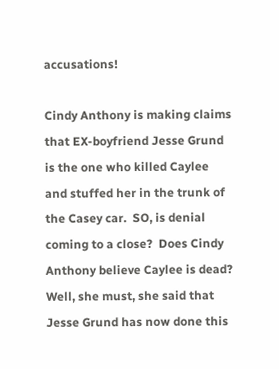accusations!

Cindy Anthony is making claims that EX-boyfriend Jesse Grund is the one who killed Caylee and stuffed her in the trunk of the Casey car.  SO, is denial coming to a close?  Does Cindy Anthony believe Caylee is dead?  Well, she must, she said that Jesse Grund has now done this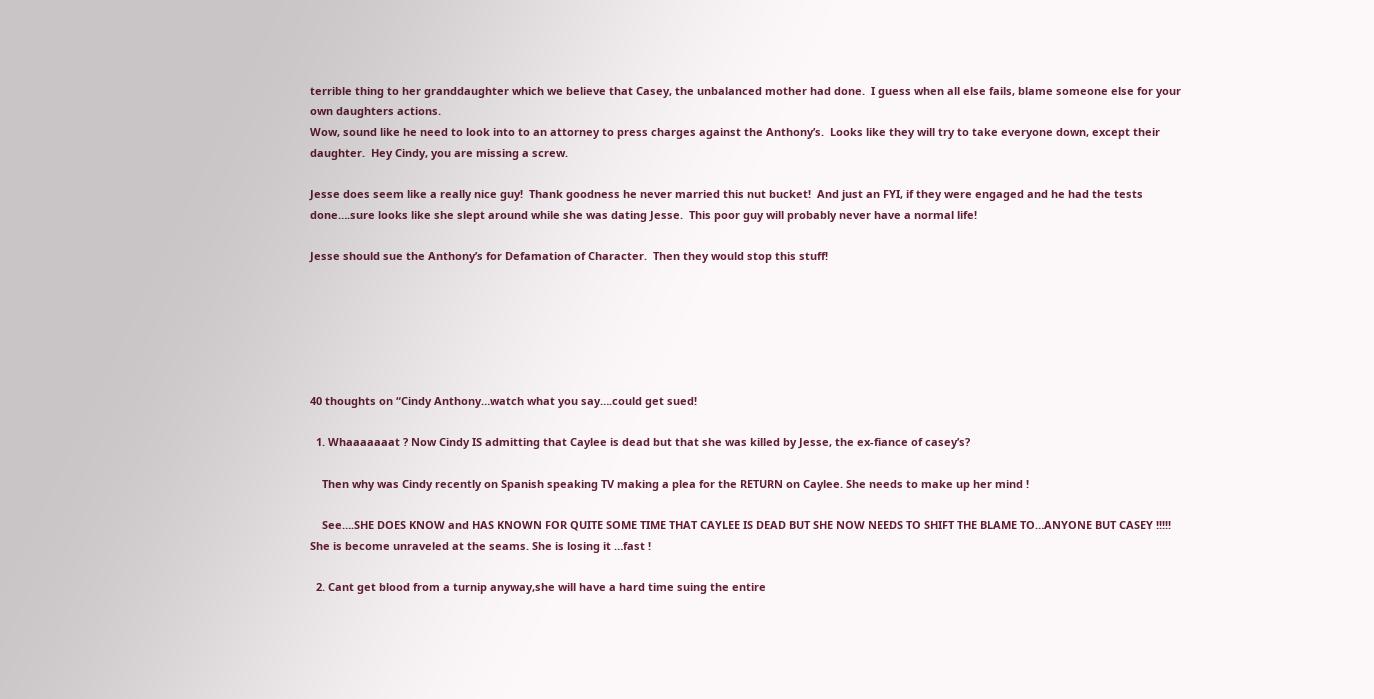terrible thing to her granddaughter which we believe that Casey, the unbalanced mother had done.  I guess when all else fails, blame someone else for your own daughters actions.
Wow, sound like he need to look into to an attorney to press charges against the Anthony’s.  Looks like they will try to take everyone down, except their daughter.  Hey Cindy, you are missing a screw.

Jesse does seem like a really nice guy!  Thank goodness he never married this nut bucket!  And just an FYI, if they were engaged and he had the tests done….sure looks like she slept around while she was dating Jesse.  This poor guy will probably never have a normal life!

Jesse should sue the Anthony’s for Defamation of Character.  Then they would stop this stuff!






40 thoughts on “Cindy Anthony…watch what you say….could get sued!

  1. Whaaaaaaat ? Now Cindy IS admitting that Caylee is dead but that she was killed by Jesse, the ex-fiance of casey’s?

    Then why was Cindy recently on Spanish speaking TV making a plea for the RETURN on Caylee. She needs to make up her mind !

    See….SHE DOES KNOW and HAS KNOWN FOR QUITE SOME TIME THAT CAYLEE IS DEAD BUT SHE NOW NEEDS TO SHIFT THE BLAME TO…ANYONE BUT CASEY !!!!! She is become unraveled at the seams. She is losing it …fast !

  2. Cant get blood from a turnip anyway,she will have a hard time suing the entire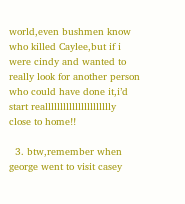world,even bushmen know who killed Caylee,but if i were cindy and wanted to really look for another person who could have done it,i’d start realllllllllllllllllllllly close to home!!

  3. btw,remember when george went to visit casey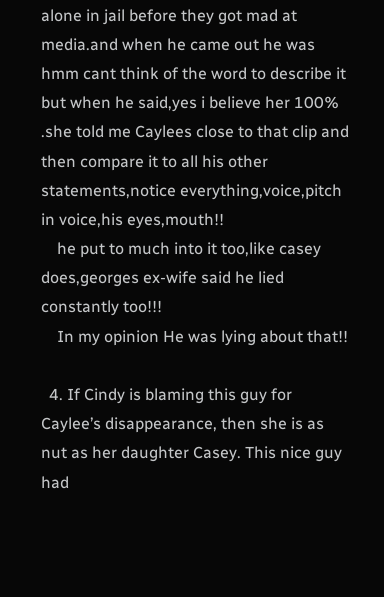alone in jail before they got mad at media.and when he came out he was hmm cant think of the word to describe it but when he said,yes i believe her 100% .she told me Caylees close to that clip and then compare it to all his other statements,notice everything,voice,pitch in voice,his eyes,mouth!!
    he put to much into it too,like casey does,georges ex-wife said he lied constantly too!!!
    In my opinion He was lying about that!!

  4. If Cindy is blaming this guy for Caylee’s disappearance, then she is as nut as her daughter Casey. This nice guy had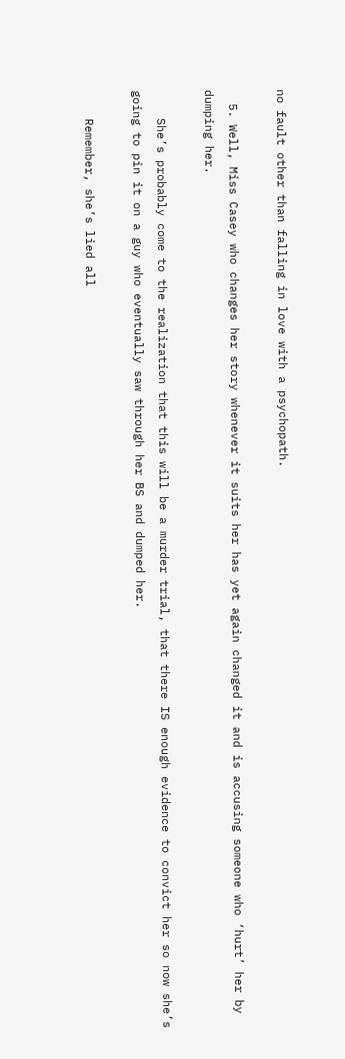no fault other than falling in love with a psychopath.

  5. Well, Miss Casey who changes her story whenever it suits her has yet again changed it and is accusing someone who ‘hurt’ her by dumping her.

    She’s probably come to the realization that this will be a murder trial, that there IS enough evidence to convict her so now she’s going to pin it on a guy who eventually saw through her BS and dumped her.

    Remember, she’s lied all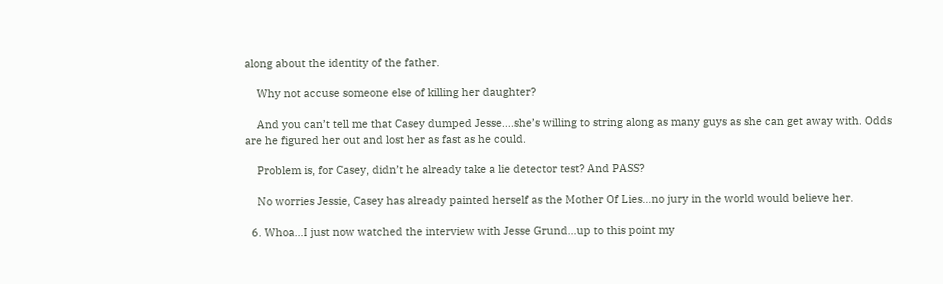along about the identity of the father.

    Why not accuse someone else of killing her daughter?

    And you can’t tell me that Casey dumped Jesse….she’s willing to string along as many guys as she can get away with. Odds are he figured her out and lost her as fast as he could.

    Problem is, for Casey, didn’t he already take a lie detector test? And PASS?

    No worries Jessie, Casey has already painted herself as the Mother Of Lies…no jury in the world would believe her.

  6. Whoa…I just now watched the interview with Jesse Grund…up to this point my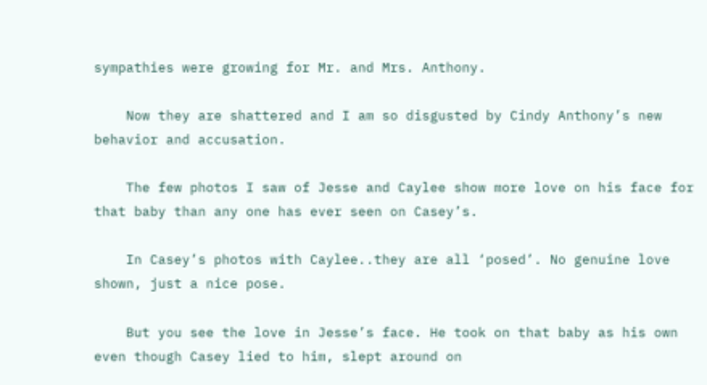sympathies were growing for Mr. and Mrs. Anthony.

    Now they are shattered and I am so disgusted by Cindy Anthony’s new behavior and accusation.

    The few photos I saw of Jesse and Caylee show more love on his face for that baby than any one has ever seen on Casey’s.

    In Casey’s photos with Caylee..they are all ‘posed’. No genuine love shown, just a nice pose.

    But you see the love in Jesse’s face. He took on that baby as his own even though Casey lied to him, slept around on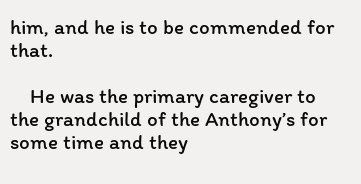him, and he is to be commended for that.

    He was the primary caregiver to the grandchild of the Anthony’s for some time and they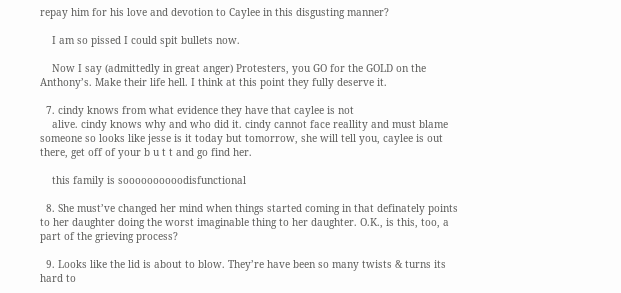repay him for his love and devotion to Caylee in this disgusting manner?

    I am so pissed I could spit bullets now.

    Now I say (admittedly in great anger) Protesters, you GO for the GOLD on the Anthony’s. Make their life hell. I think at this point they fully deserve it.

  7. cindy knows from what evidence they have that caylee is not
    alive. cindy knows why and who did it. cindy cannot face reallity and must blame someone so looks like jesse is it today but tomorrow, she will tell you, caylee is out there, get off of your b u t t and go find her.

    this family is soooooooooodisfunctional

  8. She must’ve changed her mind when things started coming in that definately points to her daughter doing the worst imaginable thing to her daughter. O.K., is this, too, a part of the grieving process?

  9. Looks like the lid is about to blow. They’re have been so many twists & turns its hard to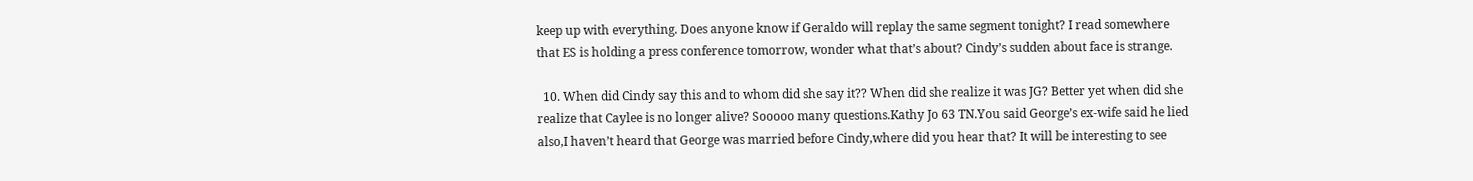keep up with everything. Does anyone know if Geraldo will replay the same segment tonight? I read somewhere that ES is holding a press conference tomorrow, wonder what that’s about? Cindy’s sudden about face is strange.

  10. When did Cindy say this and to whom did she say it?? When did she realize it was JG? Better yet when did she realize that Caylee is no longer alive? Sooooo many questions.Kathy Jo 63 TN.You said George’s ex-wife said he lied also,I haven’t heard that George was married before Cindy,where did you hear that? It will be interesting to see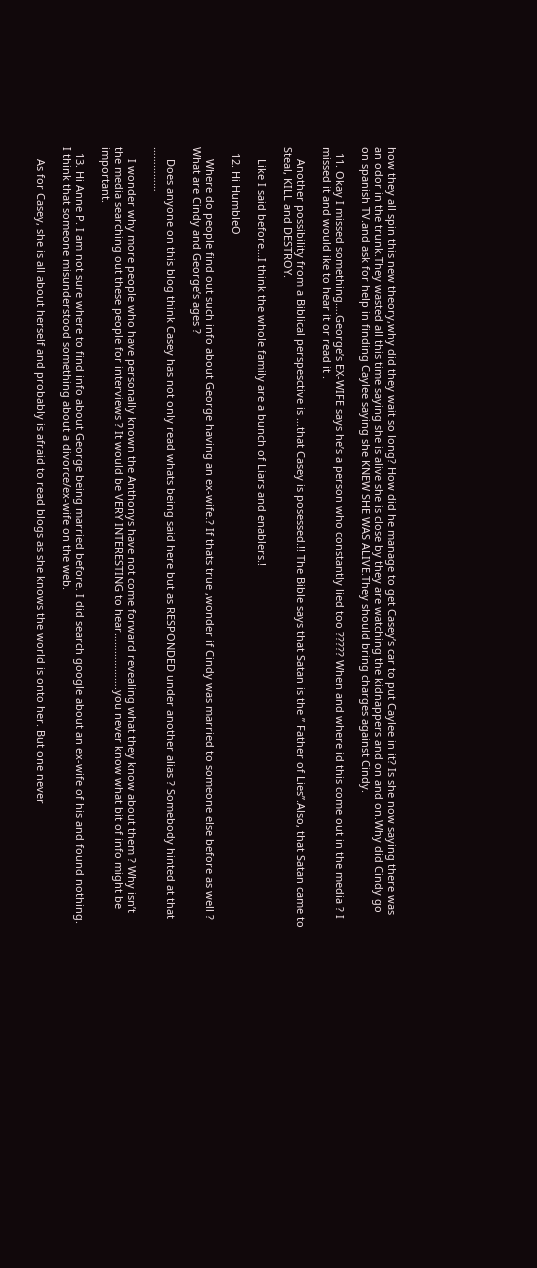how they all spin this new theory,why did they wait so long? How did he manage to get Casey’s car to put Caylee in it? Is she now saying there was an odor in the trunk.They wasted all this time saying she is alive she is close by they are watching the kidnappers and on and on.Why did Cindy go on spanish TV.and ask for help in finding Caylee saying she KNEW SHE WAS ALIVE.They should bring charges against Cindy.

  11. Okay I missed something….George’s EX-WIFE says he’s a person who constantly lied too ????? When and where id this come out in the media ? I missed it and would ike to hear it or read it .

    Another possibility from a Biblical perspesctive is …that Casey is posessed.!! The Bible says that Satan is the ” Father of Lies”.Also, that Satan came to Steal, KILL and DESTROY.

    Like I said before…I think the whole family are a bunch of Liars and enablers.!

  12. Hi HumbleO

    Where do people find out such info about George having an ex-wife.? If thats true ,wonder if Cindy was married to someone else before as well ? What are Cindy and George’s ages ?

    Does anyone on this blog think Casey has not only read whats being said here but as RESPONDED under another alias ? Somebody hinted at that ……………

    I wonder why more people who have personally known the Anthonys have not come forward revealing what they know about them ? Why isn’t the media searching out these people for interviews ? It would be VERY INTERESTING to hear……………….you never know what bit of info might be important.

  13. Hi Anne P. I am not sure where to find info about George being married before. I did search google about an ex-wife of his and found nothing. I think that someone misunderstood something about a divorce/ex-wife on the web.

    As for Casey, she is all about herself and probably is afraid to read blogs as she knows the world is onto her. But one never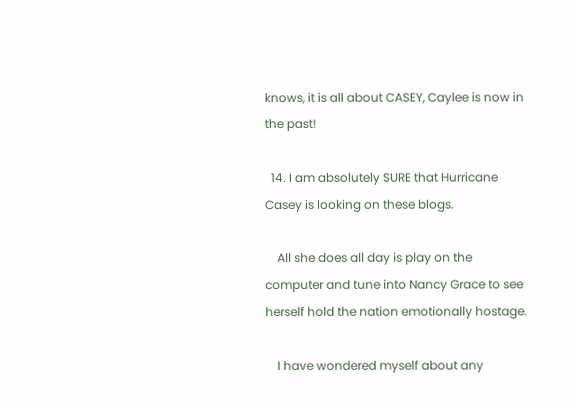knows, it is all about CASEY, Caylee is now in the past!

  14. I am absolutely SURE that Hurricane Casey is looking on these blogs.

    All she does all day is play on the computer and tune into Nancy Grace to see herself hold the nation emotionally hostage.

    I have wondered myself about any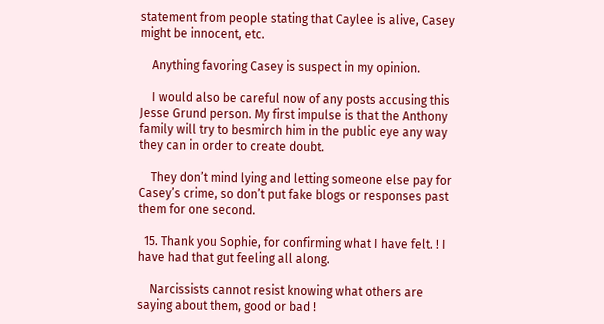statement from people stating that Caylee is alive, Casey might be innocent, etc.

    Anything favoring Casey is suspect in my opinion.

    I would also be careful now of any posts accusing this Jesse Grund person. My first impulse is that the Anthony family will try to besmirch him in the public eye any way they can in order to create doubt.

    They don’t mind lying and letting someone else pay for Casey’s crime, so don’t put fake blogs or responses past them for one second.

  15. Thank you Sophie, for confirming what I have felt. ! I have had that gut feeling all along.

    Narcissists cannot resist knowing what others are saying about them, good or bad !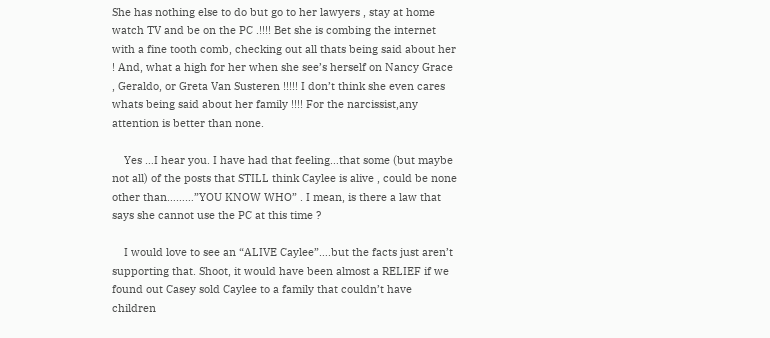She has nothing else to do but go to her lawyers , stay at home watch TV and be on the PC .!!!! Bet she is combing the internet with a fine tooth comb, checking out all thats being said about her ! And, what a high for her when she see’s herself on Nancy Grace , Geraldo, or Greta Van Susteren !!!!! I don’t think she even cares whats being said about her family !!!! For the narcissist,any attention is better than none.

    Yes …I hear you. I have had that feeling…that some (but maybe not all) of the posts that STILL think Caylee is alive , could be none other than………”YOU KNOW WHO” . I mean, is there a law that says she cannot use the PC at this time ?

    I would love to see an “ALIVE Caylee”….but the facts just aren’t supporting that. Shoot, it would have been almost a RELIEF if we found out Casey sold Caylee to a family that couldn’t have children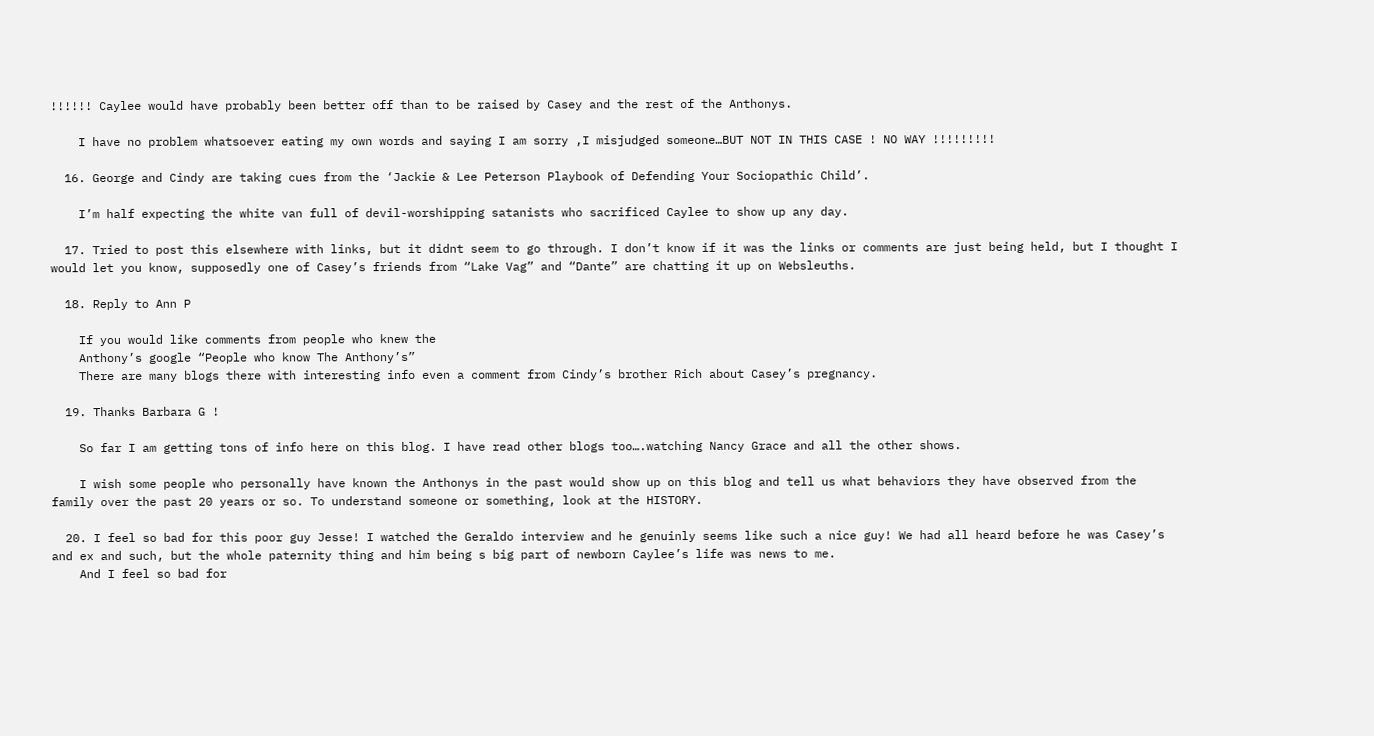!!!!!! Caylee would have probably been better off than to be raised by Casey and the rest of the Anthonys.

    I have no problem whatsoever eating my own words and saying I am sorry ,I misjudged someone…BUT NOT IN THIS CASE ! NO WAY !!!!!!!!!

  16. George and Cindy are taking cues from the ‘Jackie & Lee Peterson Playbook of Defending Your Sociopathic Child’.

    I’m half expecting the white van full of devil-worshipping satanists who sacrificed Caylee to show up any day.

  17. Tried to post this elsewhere with links, but it didnt seem to go through. I don’t know if it was the links or comments are just being held, but I thought I would let you know, supposedly one of Casey’s friends from “Lake Vag” and “Dante” are chatting it up on Websleuths.

  18. Reply to Ann P

    If you would like comments from people who knew the
    Anthony’s google “People who know The Anthony’s”
    There are many blogs there with interesting info even a comment from Cindy’s brother Rich about Casey’s pregnancy.

  19. Thanks Barbara G !

    So far I am getting tons of info here on this blog. I have read other blogs too….watching Nancy Grace and all the other shows.

    I wish some people who personally have known the Anthonys in the past would show up on this blog and tell us what behaviors they have observed from the family over the past 20 years or so. To understand someone or something, look at the HISTORY.

  20. I feel so bad for this poor guy Jesse! I watched the Geraldo interview and he genuinly seems like such a nice guy! We had all heard before he was Casey’s and ex and such, but the whole paternity thing and him being s big part of newborn Caylee’s life was news to me.
    And I feel so bad for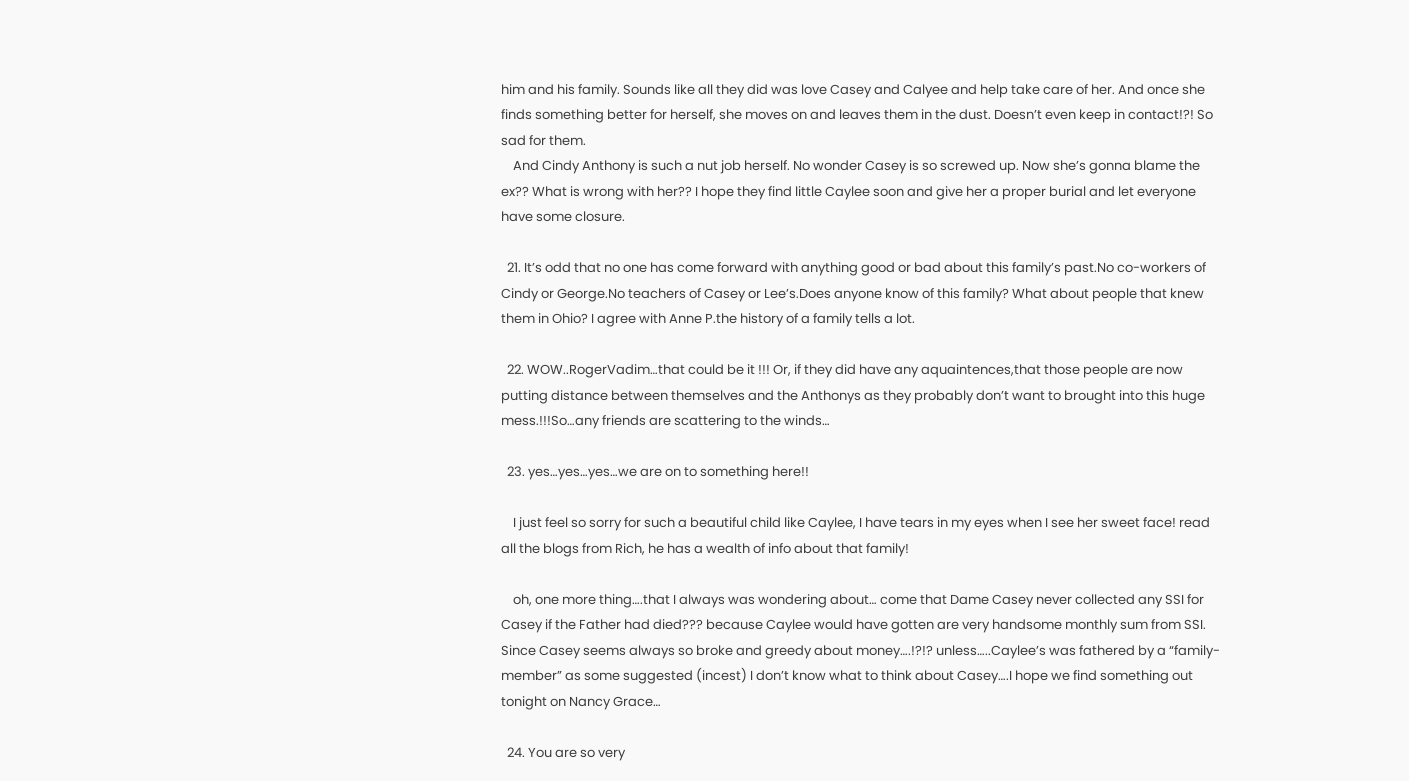him and his family. Sounds like all they did was love Casey and Calyee and help take care of her. And once she finds something better for herself, she moves on and leaves them in the dust. Doesn’t even keep in contact!?! So sad for them.
    And Cindy Anthony is such a nut job herself. No wonder Casey is so screwed up. Now she’s gonna blame the ex?? What is wrong with her?? I hope they find little Caylee soon and give her a proper burial and let everyone have some closure.

  21. It’s odd that no one has come forward with anything good or bad about this family’s past.No co-workers of Cindy or George.No teachers of Casey or Lee’s.Does anyone know of this family? What about people that knew them in Ohio? I agree with Anne P.the history of a family tells a lot.

  22. WOW..RogerVadim…that could be it !!! Or, if they did have any aquaintences,that those people are now putting distance between themselves and the Anthonys as they probably don’t want to brought into this huge mess.!!!So…any friends are scattering to the winds…

  23. yes…yes…yes…we are on to something here!!

    I just feel so sorry for such a beautiful child like Caylee, I have tears in my eyes when I see her sweet face! read all the blogs from Rich, he has a wealth of info about that family!

    oh, one more thing….that I always was wondering about… come that Dame Casey never collected any SSI for Casey if the Father had died??? because Caylee would have gotten are very handsome monthly sum from SSI. Since Casey seems always so broke and greedy about money….!?!? unless…..Caylee’s was fathered by a “family-member” as some suggested (incest) I don’t know what to think about Casey….I hope we find something out tonight on Nancy Grace…

  24. You are so very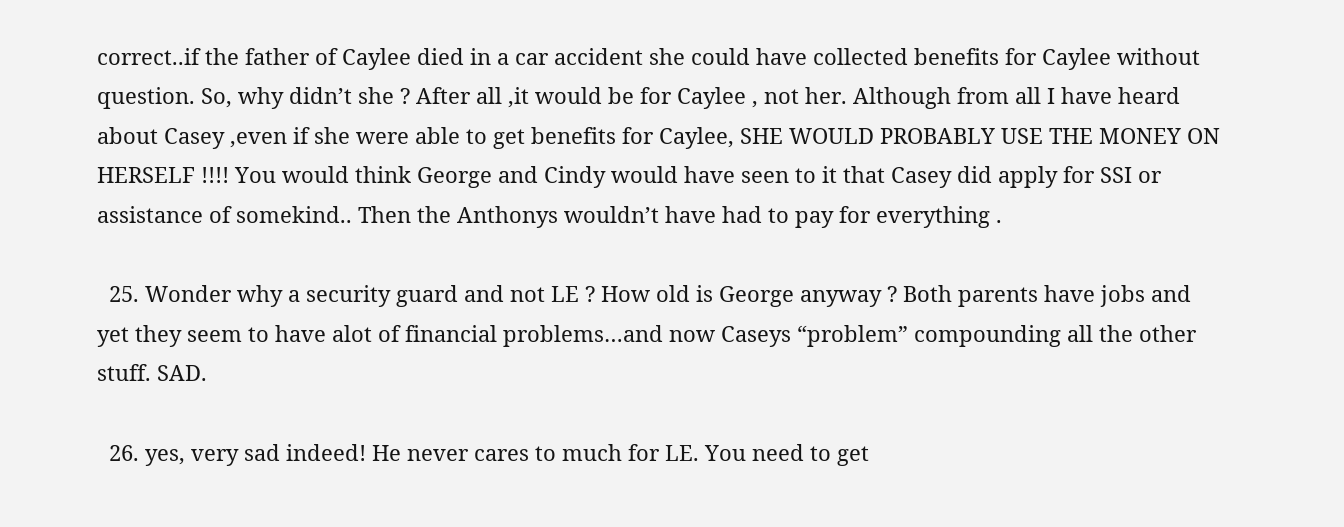correct..if the father of Caylee died in a car accident she could have collected benefits for Caylee without question. So, why didn’t she ? After all ,it would be for Caylee , not her. Although from all I have heard about Casey ,even if she were able to get benefits for Caylee, SHE WOULD PROBABLY USE THE MONEY ON HERSELF !!!! You would think George and Cindy would have seen to it that Casey did apply for SSI or assistance of somekind.. Then the Anthonys wouldn’t have had to pay for everything .

  25. Wonder why a security guard and not LE ? How old is George anyway ? Both parents have jobs and yet they seem to have alot of financial problems…and now Caseys “problem” compounding all the other stuff. SAD.

  26. yes, very sad indeed! He never cares to much for LE. You need to get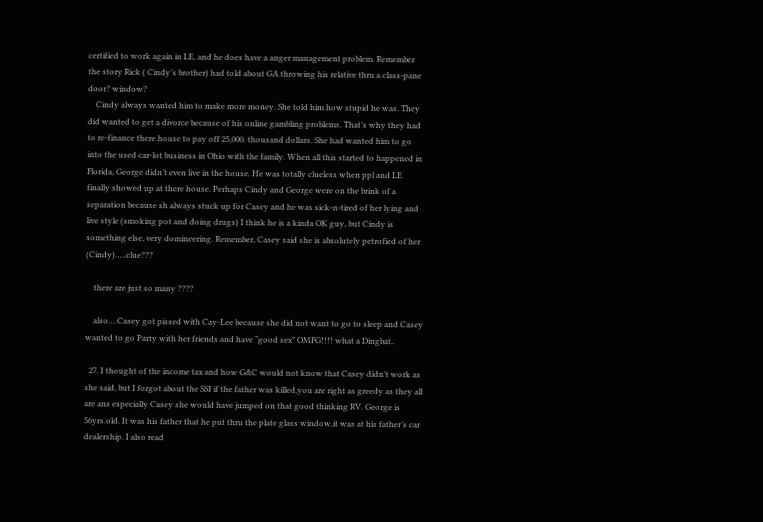certified to work again in LE, and he does have a anger management problem. Remember the story Rick ( Cindy’s brother) had told about GA throwing his relative thru a class-pane door? window?
    Cindy always wanted him to make more money. She told him how stupid he was. They did wanted to get a divorce because of his online gambling problems. That’s why they had to re-finance there house to pay off 25,000. thousand dollars. She had wanted him to go into the used car-lot business in Ohio with the family. When all this started to happened in Florida, George didn’t even live in the house. He was totally clueless when ppl and LE finally showed up at there house. Perhaps Cindy and George were on the brink of a separation because sh always stuck up for Casey and he was sick-n-tired of her lying and live style (smoking pot and doing drugs) I think he is a kinda OK guy, but Cindy is something else, very domineering. Remember, Casey said she is absolutely petrofied of her (Cindy)…..clue???

    there are just so many ????

    also….Casey got pissed with Cay-Lee because she did not want to go to sleep and Casey wanted to go Party with her friends and have “good sex” OMFG!!!! what a Dingbat..

  27. I thought of the income tax and how G&C would not know that Casey didn’t work as she said, but I forgot about the SSI if the father was killed,you are right as greedy as they all are ans especially Casey she would have jumped on that good thinking RV. George is 56yrs.old. It was his father that he put thru the plate glass window,it was at his father’s car dealership. I also read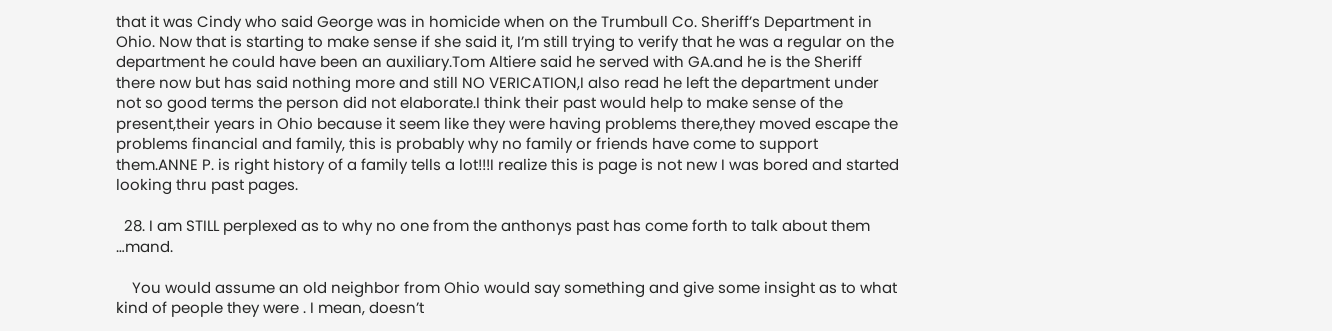that it was Cindy who said George was in homicide when on the Trumbull Co. Sheriff’s Department in Ohio. Now that is starting to make sense if she said it, I’m still trying to verify that he was a regular on the department he could have been an auxiliary.Tom Altiere said he served with GA.and he is the Sheriff there now but has said nothing more and still NO VERICATION,I also read he left the department under not so good terms the person did not elaborate.I think their past would help to make sense of the present,their years in Ohio because it seem like they were having problems there,they moved escape the problems financial and family, this is probably why no family or friends have come to support them.ANNE P. is right history of a family tells a lot!!!I realize this is page is not new I was bored and started looking thru past pages.

  28. I am STILL perplexed as to why no one from the anthonys past has come forth to talk about them …mand.

    You would assume an old neighbor from Ohio would say something and give some insight as to what kind of people they were . I mean, doesn’t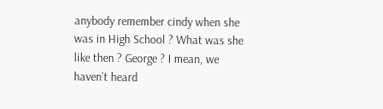anybody remember cindy when she was in High School ? What was she like then ? George ? I mean, we haven’t heard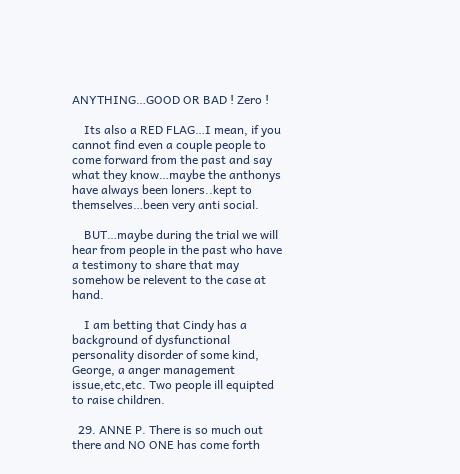ANYTHING…GOOD OR BAD ! Zero !

    Its also a RED FLAG…I mean, if you cannot find even a couple people to come forward from the past and say what they know…maybe the anthonys have always been loners..kept to themselves…been very anti social.

    BUT…maybe during the trial we will hear from people in the past who have a testimony to share that may somehow be relevent to the case at hand.

    I am betting that Cindy has a background of dysfunctional personality disorder of some kind, George, a anger management issue,etc,etc. Two people ill equipted to raise children.

  29. ANNE P. There is so much out there and NO ONE has come forth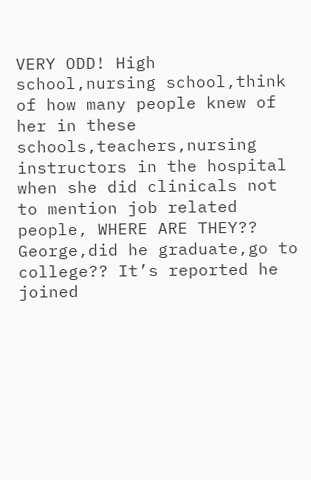VERY ODD! High school,nursing school,think of how many people knew of her in these schools,teachers,nursing instructors in the hospital when she did clinicals not to mention job related people, WHERE ARE THEY?? George,did he graduate,go to college?? It’s reported he joined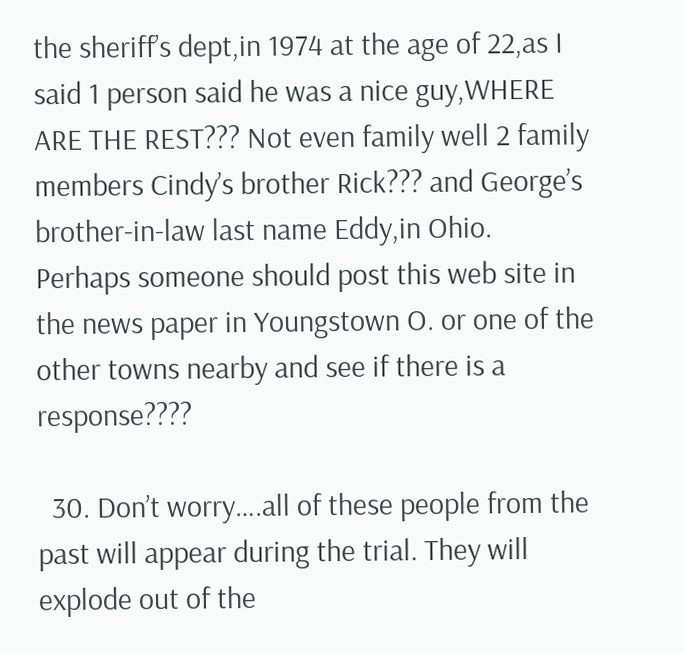the sheriff’s dept,in 1974 at the age of 22,as I said 1 person said he was a nice guy,WHERE ARE THE REST??? Not even family well 2 family members Cindy’s brother Rick??? and George’s brother-in-law last name Eddy,in Ohio. Perhaps someone should post this web site in the news paper in Youngstown O. or one of the other towns nearby and see if there is a response????

  30. Don’t worry….all of these people from the past will appear during the trial. They will explode out of the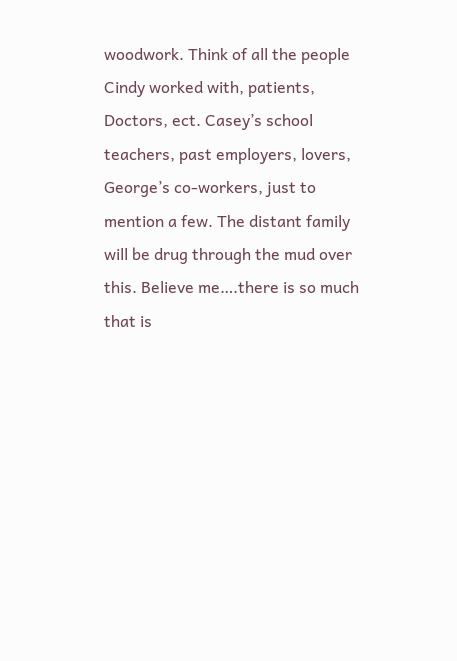woodwork. Think of all the people Cindy worked with, patients, Doctors, ect. Casey’s school teachers, past employers, lovers, George’s co-workers, just to mention a few. The distant family will be drug through the mud over this. Believe me….there is so much that is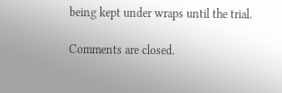being kept under wraps until the trial.

Comments are closed.